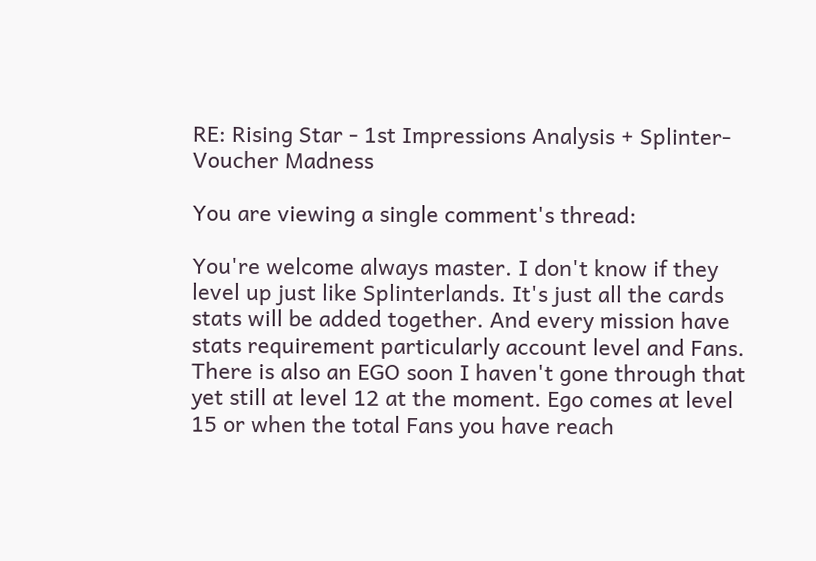RE: Rising Star - 1st Impressions Analysis + Splinter-Voucher Madness

You are viewing a single comment's thread:

You're welcome always master. I don't know if they level up just like Splinterlands. It's just all the cards stats will be added together. And every mission have stats requirement particularly account level and Fans. There is also an EGO soon I haven't gone through that yet still at level 12 at the moment. Ego comes at level 15 or when the total Fans you have reach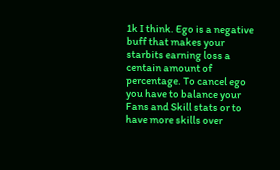1k I think. Ego is a negative buff that makes your starbits earning loss a centain amount of percentage. To cancel ego you have to balance your Fans and Skill stats or to have more skills over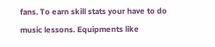fans. To earn skill stats your have to do music lessons. Equipments like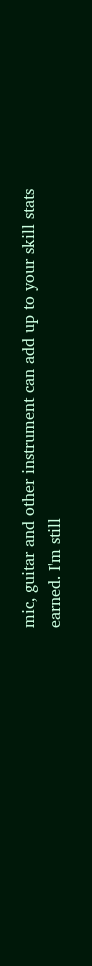mic, guitar and other instrument can add up to your skill stats earned. I'm still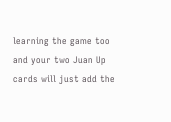learning the game too and your two Juan Up cards will just add the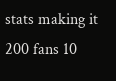stats making it 200 fans 10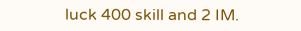luck 400 skill and 2 IM.